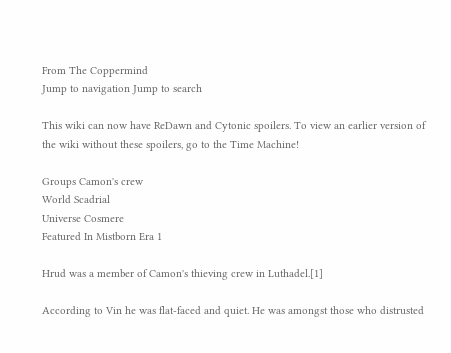From The Coppermind
Jump to navigation Jump to search

This wiki can now have ReDawn and Cytonic spoilers. To view an earlier version of the wiki without these spoilers, go to the Time Machine!

Groups Camon's crew
World Scadrial
Universe Cosmere
Featured In Mistborn Era 1

Hrud was a member of Camon's thieving crew in Luthadel.[1]

According to Vin he was flat-faced and quiet. He was amongst those who distrusted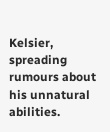Kelsier, spreading rumours about his unnatural abilities.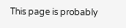This page is probably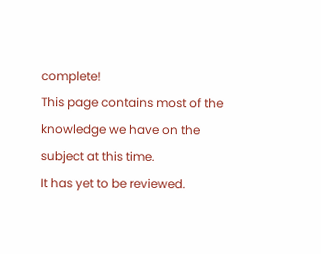complete!
This page contains most of the knowledge we have on the subject at this time.
It has yet to be reviewed.